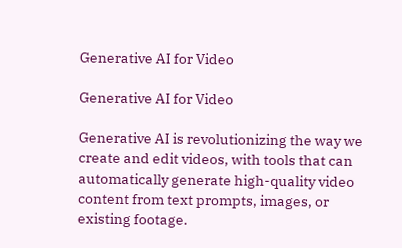Generative AI for Video

Generative AI for Video

Generative AI is revolutionizing the way we create and edit videos, with tools that can automatically generate high-quality video content from text prompts, images, or existing footage.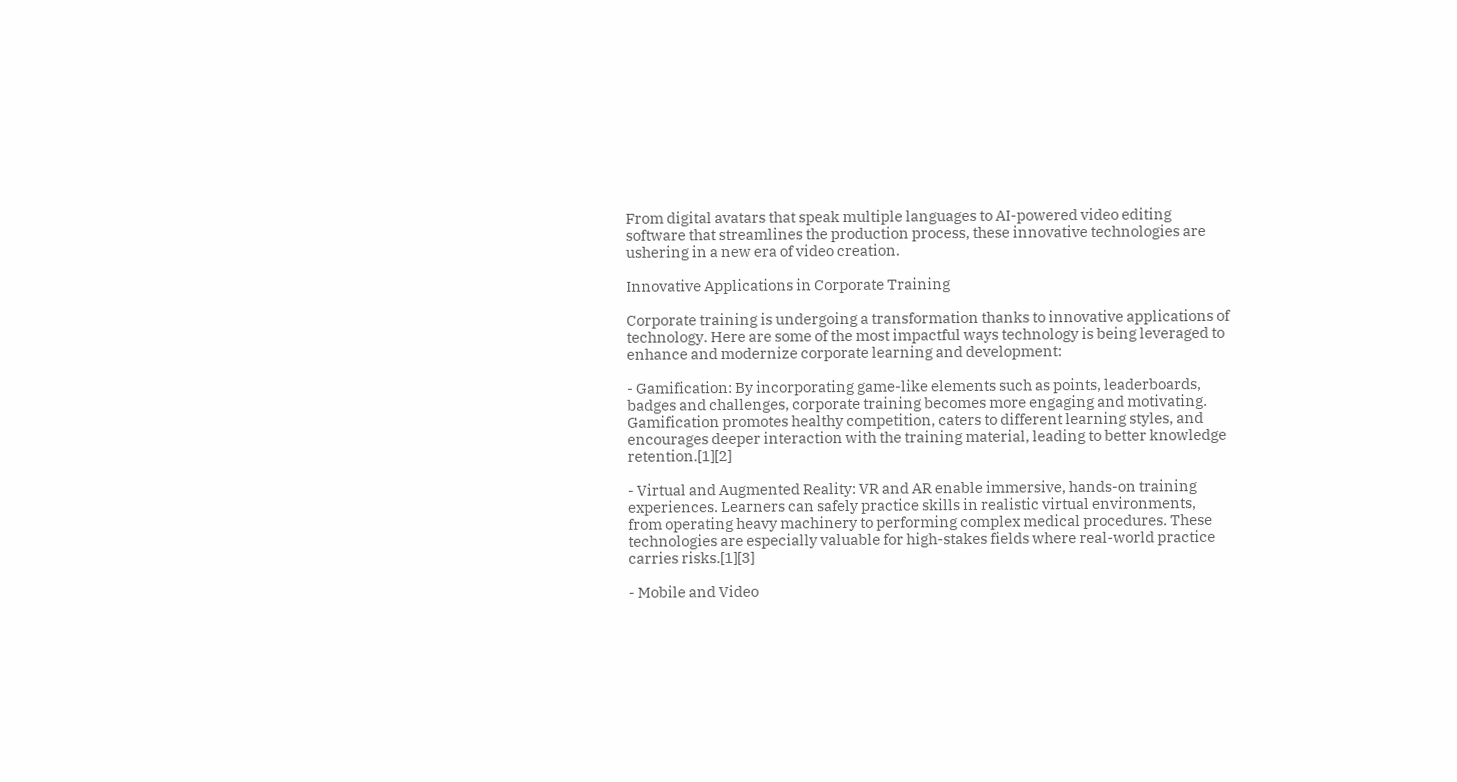From digital avatars that speak multiple languages to AI-powered video editing software that streamlines the production process, these innovative technologies are ushering in a new era of video creation.

Innovative Applications in Corporate Training

Corporate training is undergoing a transformation thanks to innovative applications of technology. Here are some of the most impactful ways technology is being leveraged to enhance and modernize corporate learning and development:

- Gamification: By incorporating game-like elements such as points, leaderboards, badges and challenges, corporate training becomes more engaging and motivating. Gamification promotes healthy competition, caters to different learning styles, and encourages deeper interaction with the training material, leading to better knowledge retention.[1][2]

- Virtual and Augmented Reality: VR and AR enable immersive, hands-on training experiences. Learners can safely practice skills in realistic virtual environments, from operating heavy machinery to performing complex medical procedures. These technologies are especially valuable for high-stakes fields where real-world practice carries risks.[1][3]

- Mobile and Video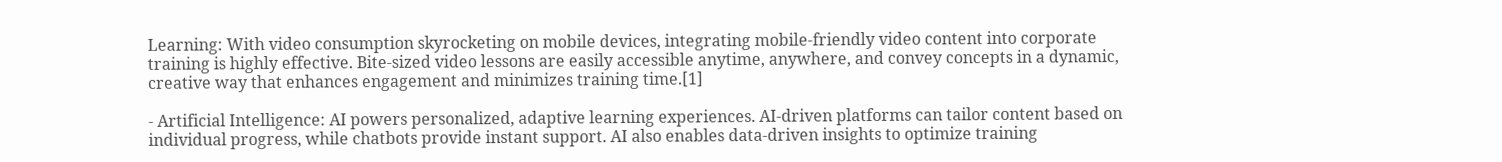Learning: With video consumption skyrocketing on mobile devices, integrating mobile-friendly video content into corporate training is highly effective. Bite-sized video lessons are easily accessible anytime, anywhere, and convey concepts in a dynamic, creative way that enhances engagement and minimizes training time.[1]

- Artificial Intelligence: AI powers personalized, adaptive learning experiences. AI-driven platforms can tailor content based on individual progress, while chatbots provide instant support. AI also enables data-driven insights to optimize training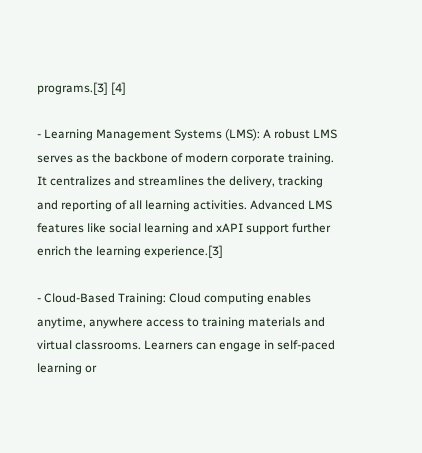programs.[3] [4]

- Learning Management Systems (LMS): A robust LMS serves as the backbone of modern corporate training. It centralizes and streamlines the delivery, tracking and reporting of all learning activities. Advanced LMS features like social learning and xAPI support further enrich the learning experience.[3]

- Cloud-Based Training: Cloud computing enables anytime, anywhere access to training materials and virtual classrooms. Learners can engage in self-paced learning or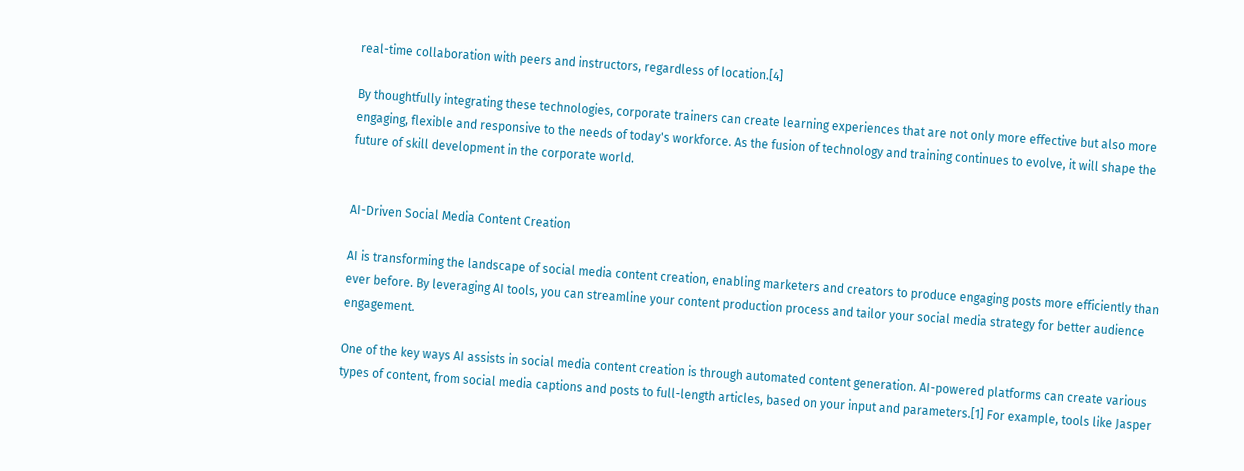real-time collaboration with peers and instructors, regardless of location.[4]

By thoughtfully integrating these technologies, corporate trainers can create learning experiences that are not only more effective but also more engaging, flexible and responsive to the needs of today's workforce. As the fusion of technology and training continues to evolve, it will shape the future of skill development in the corporate world.


AI-Driven Social Media Content Creation

AI is transforming the landscape of social media content creation, enabling marketers and creators to produce engaging posts more efficiently than ever before. By leveraging AI tools, you can streamline your content production process and tailor your social media strategy for better audience engagement.

One of the key ways AI assists in social media content creation is through automated content generation. AI-powered platforms can create various types of content, from social media captions and posts to full-length articles, based on your input and parameters.[1] For example, tools like Jasper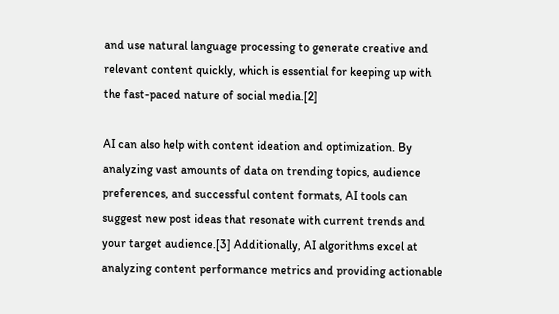and use natural language processing to generate creative and relevant content quickly, which is essential for keeping up with the fast-paced nature of social media.[2]

AI can also help with content ideation and optimization. By analyzing vast amounts of data on trending topics, audience preferences, and successful content formats, AI tools can suggest new post ideas that resonate with current trends and your target audience.[3] Additionally, AI algorithms excel at analyzing content performance metrics and providing actionable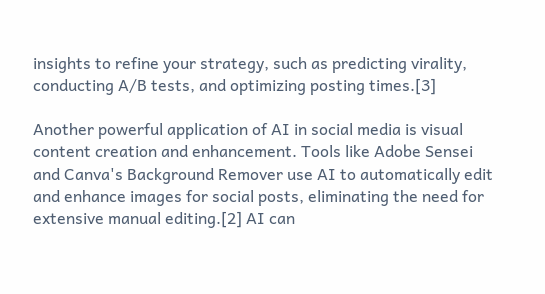insights to refine your strategy, such as predicting virality, conducting A/B tests, and optimizing posting times.[3]

Another powerful application of AI in social media is visual content creation and enhancement. Tools like Adobe Sensei and Canva's Background Remover use AI to automatically edit and enhance images for social posts, eliminating the need for extensive manual editing.[2] AI can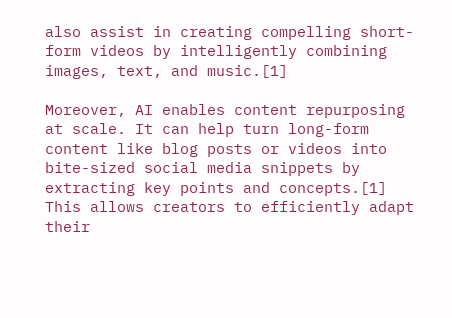also assist in creating compelling short-form videos by intelligently combining images, text, and music.[1]

Moreover, AI enables content repurposing at scale. It can help turn long-form content like blog posts or videos into bite-sized social media snippets by extracting key points and concepts.[1] This allows creators to efficiently adapt their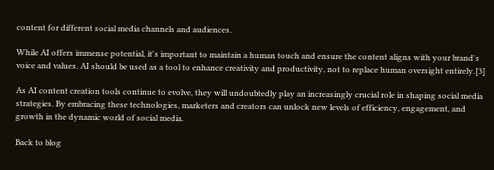content for different social media channels and audiences.

While AI offers immense potential, it's important to maintain a human touch and ensure the content aligns with your brand's voice and values. AI should be used as a tool to enhance creativity and productivity, not to replace human oversight entirely.[3]

As AI content creation tools continue to evolve, they will undoubtedly play an increasingly crucial role in shaping social media strategies. By embracing these technologies, marketers and creators can unlock new levels of efficiency, engagement, and growth in the dynamic world of social media.

Back to blog